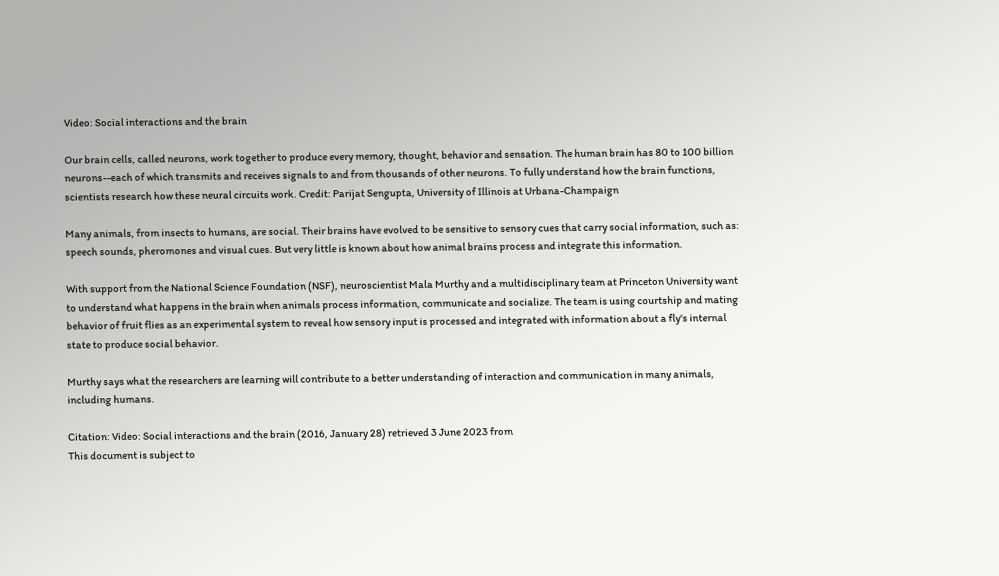Video: Social interactions and the brain

Our brain cells, called neurons, work together to produce every memory, thought, behavior and sensation. The human brain has 80 to 100 billion neurons--each of which transmits and receives signals to and from thousands of other neurons. To fully understand how the brain functions, scientists research how these neural circuits work. Credit: Parijat Sengupta, University of Illinois at Urbana-Champaign

Many animals, from insects to humans, are social. Their brains have evolved to be sensitive to sensory cues that carry social information, such as: speech sounds, pheromones and visual cues. But very little is known about how animal brains process and integrate this information.

With support from the National Science Foundation (NSF), neuroscientist Mala Murthy and a multidisciplinary team at Princeton University want to understand what happens in the brain when animals process information, communicate and socialize. The team is using courtship and mating behavior of fruit flies as an experimental system to reveal how sensory input is processed and integrated with information about a fly's internal state to produce social behavior.

Murthy says what the researchers are learning will contribute to a better understanding of interaction and communication in many animals, including humans.

Citation: Video: Social interactions and the brain (2016, January 28) retrieved 3 June 2023 from
This document is subject to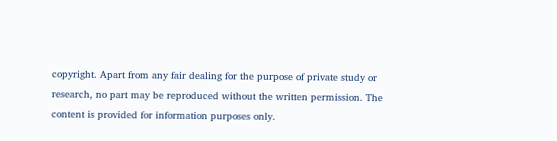copyright. Apart from any fair dealing for the purpose of private study or research, no part may be reproduced without the written permission. The content is provided for information purposes only.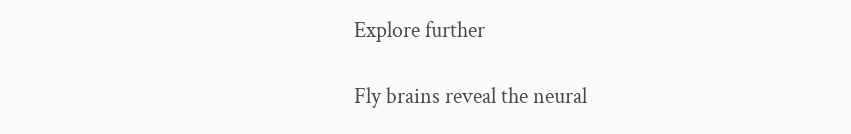Explore further

Fly brains reveal the neural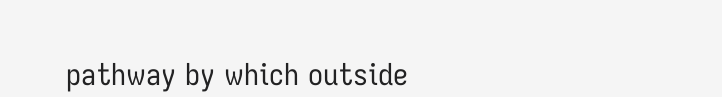pathway by which outside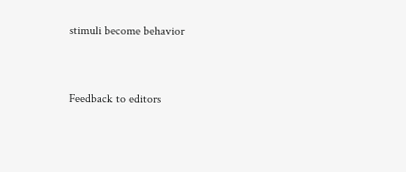stimuli become behavior


Feedback to editors